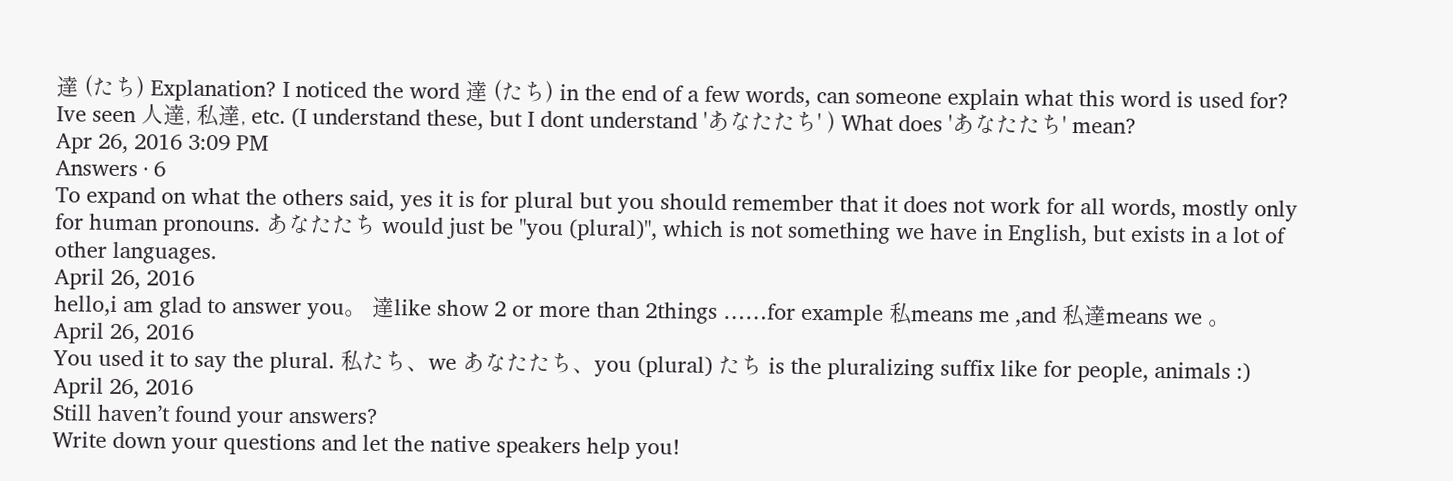達 (たち) Explanation? I noticed the word 達 (たち) in the end of a few words, can someone explain what this word is used for? Ive seen 人達, 私達, etc. (I understand these, but I dont understand 'あなたたち' ) What does 'あなたたち' mean?
Apr 26, 2016 3:09 PM
Answers · 6
To expand on what the others said, yes it is for plural but you should remember that it does not work for all words, mostly only for human pronouns. あなたたち would just be "you (plural)", which is not something we have in English, but exists in a lot of other languages.
April 26, 2016
hello,i am glad to answer you。 達like show 2 or more than 2things ……for example 私means me ,and 私達means we 。
April 26, 2016
You used it to say the plural. 私たち、we あなたたち、you (plural) たち is the pluralizing suffix like for people, animals :)
April 26, 2016
Still haven’t found your answers?
Write down your questions and let the native speakers help you!